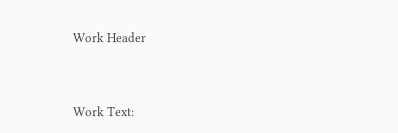Work Header


Work Text: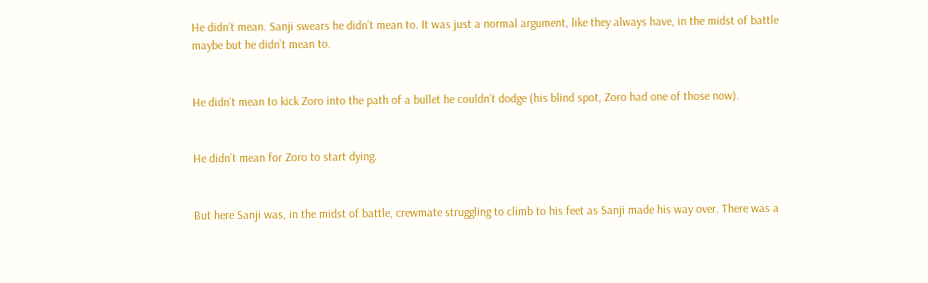He didn’t mean. Sanji swears he didn’t mean to. It was just a normal argument, like they always have, in the midst of battle maybe but he didn’t mean to.


He didn’t mean to kick Zoro into the path of a bullet he couldn’t dodge (his blind spot, Zoro had one of those now).


He didn’t mean for Zoro to start dying.


But here Sanji was, in the midst of battle, crewmate struggling to climb to his feet as Sanji made his way over. There was a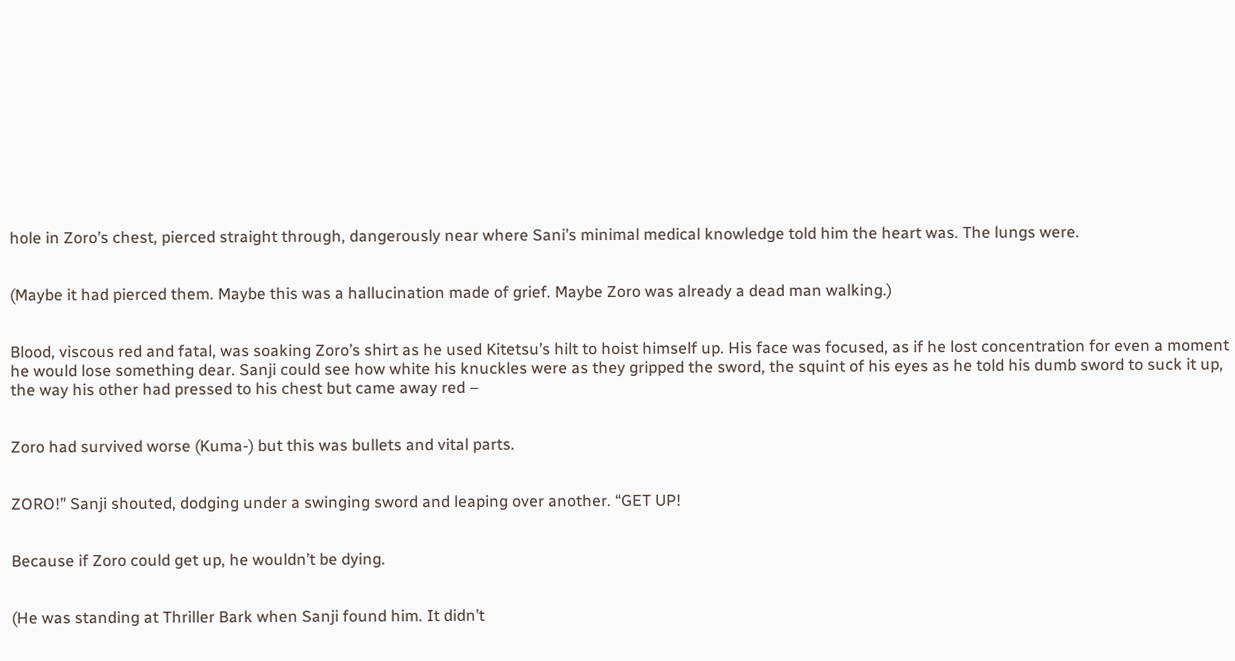hole in Zoro’s chest, pierced straight through, dangerously near where Sani’s minimal medical knowledge told him the heart was. The lungs were.


(Maybe it had pierced them. Maybe this was a hallucination made of grief. Maybe Zoro was already a dead man walking.)


Blood, viscous red and fatal, was soaking Zoro’s shirt as he used Kitetsu’s hilt to hoist himself up. His face was focused, as if he lost concentration for even a moment he would lose something dear. Sanji could see how white his knuckles were as they gripped the sword, the squint of his eyes as he told his dumb sword to suck it up, the way his other had pressed to his chest but came away red –


Zoro had survived worse (Kuma-) but this was bullets and vital parts.


ZORO!” Sanji shouted, dodging under a swinging sword and leaping over another. “GET UP!


Because if Zoro could get up, he wouldn’t be dying.


(He was standing at Thriller Bark when Sanji found him. It didn’t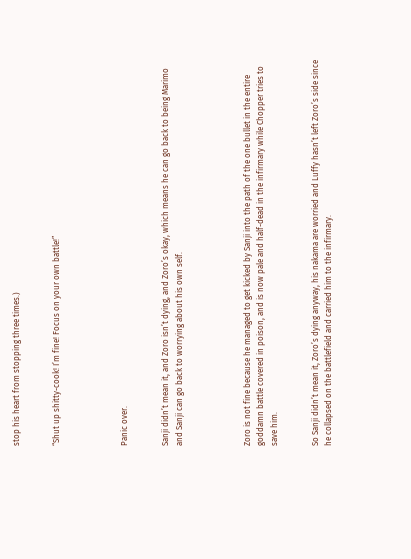stop his heart from stopping three times.)


“Shut up shitty-cook! I’m fine! Focus on your own battle!”




Panic over.


Sanji didn’t mean it, and Zoro isn’t dying, and Zoro’s okay, which means he can go back to being Marimo and Sanji can go back to worrying about his own self.




Zoro is not fine because he managed to get kicked by Sanji into the path of the one bullet in the entire goddamn battle covered in poison, and is now pale and half-dead in the infirmary while Chopper tries to save him.


So Sanji didn’t mean it, Zoro’s dying anyway, his nakama are worried and Luffy hasn’t left Zoro’s side since he collapsed on the battlefield and carried him to the infirmary.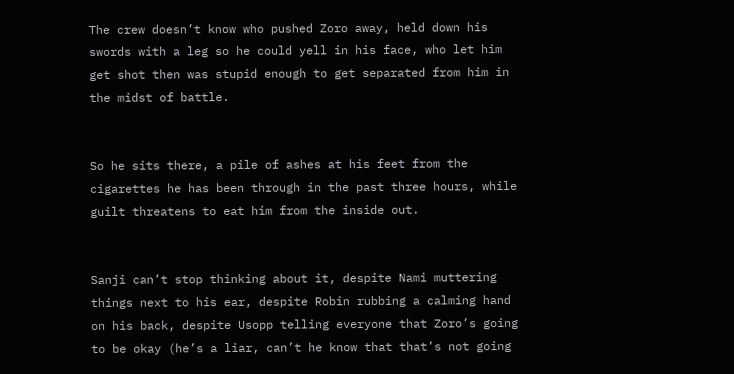The crew doesn’t know who pushed Zoro away, held down his swords with a leg so he could yell in his face, who let him get shot then was stupid enough to get separated from him in the midst of battle.


So he sits there, a pile of ashes at his feet from the cigarettes he has been through in the past three hours, while guilt threatens to eat him from the inside out.


Sanji can’t stop thinking about it, despite Nami muttering things next to his ear, despite Robin rubbing a calming hand on his back, despite Usopp telling everyone that Zoro’s going to be okay (he’s a liar, can’t he know that that’s not going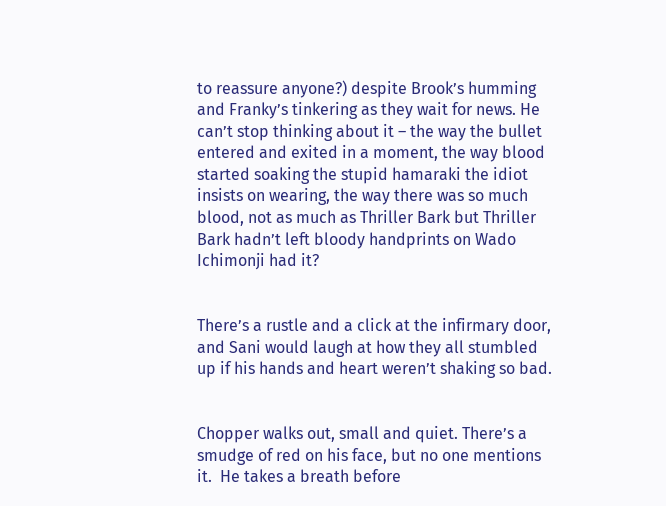to reassure anyone?) despite Brook’s humming and Franky’s tinkering as they wait for news. He can’t stop thinking about it – the way the bullet entered and exited in a moment, the way blood started soaking the stupid hamaraki the idiot insists on wearing, the way there was so much blood, not as much as Thriller Bark but Thriller Bark hadn’t left bloody handprints on Wado Ichimonji had it?


There’s a rustle and a click at the infirmary door, and Sani would laugh at how they all stumbled up if his hands and heart weren’t shaking so bad.


Chopper walks out, small and quiet. There’s a smudge of red on his face, but no one mentions it.  He takes a breath before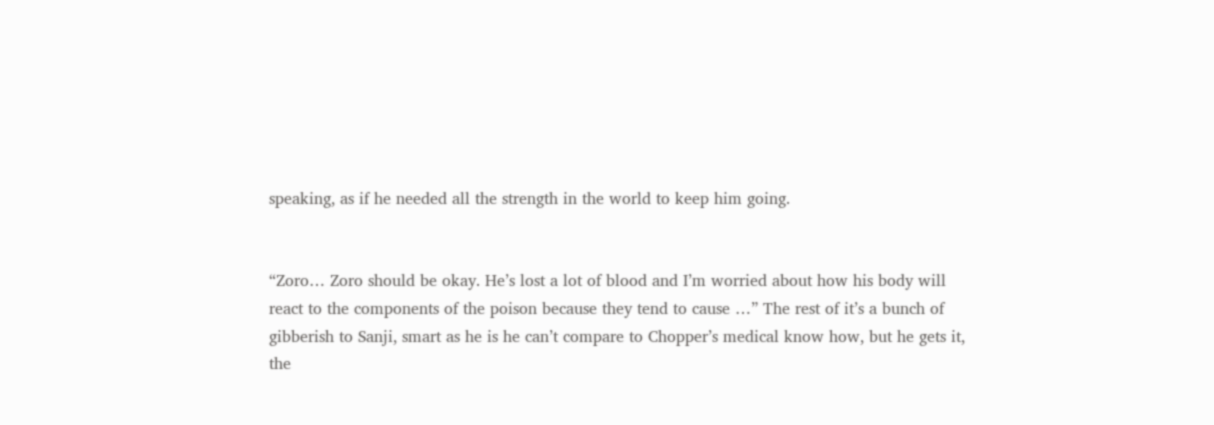speaking, as if he needed all the strength in the world to keep him going.


“Zoro… Zoro should be okay. He’s lost a lot of blood and I’m worried about how his body will react to the components of the poison because they tend to cause …” The rest of it’s a bunch of gibberish to Sanji, smart as he is he can’t compare to Chopper’s medical know how, but he gets it, the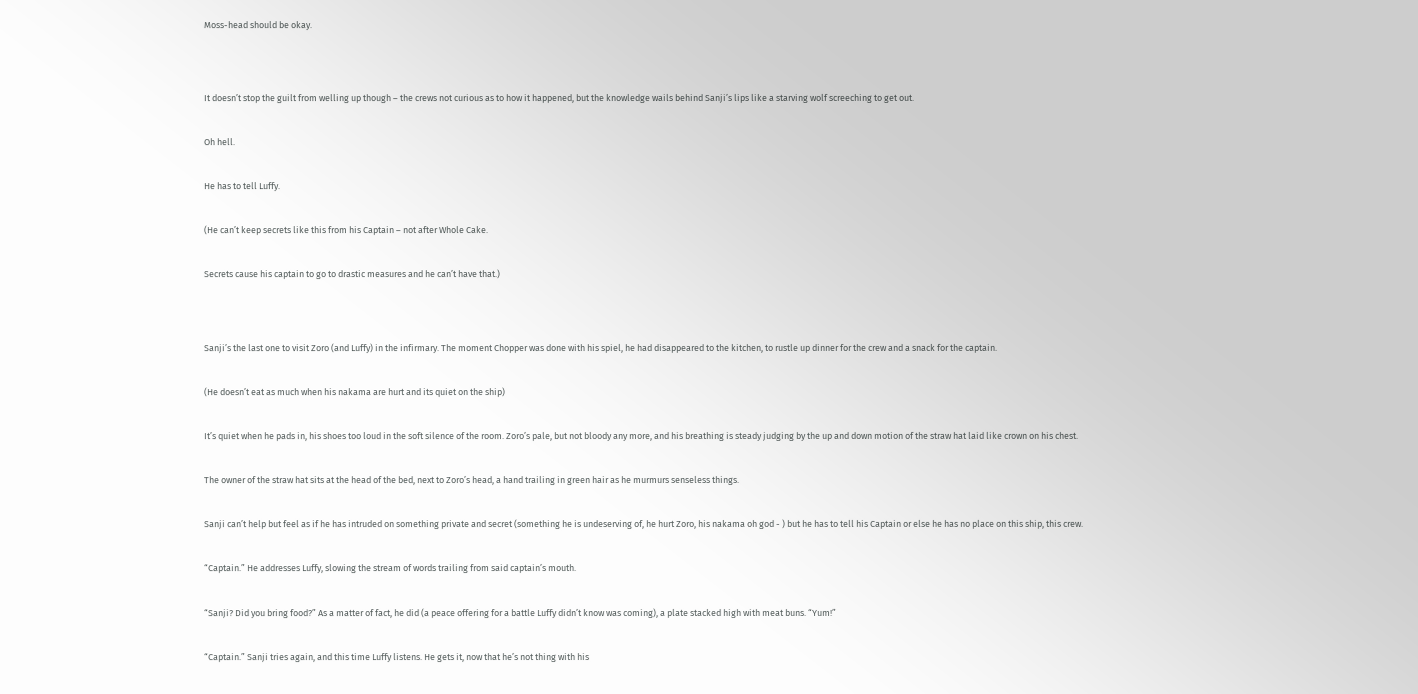Moss-head should be okay.




It doesn’t stop the guilt from welling up though – the crews not curious as to how it happened, but the knowledge wails behind Sanji’s lips like a starving wolf screeching to get out.


Oh hell.


He has to tell Luffy.


(He can’t keep secrets like this from his Captain – not after Whole Cake.


Secrets cause his captain to go to drastic measures and he can’t have that.)




Sanji’s the last one to visit Zoro (and Luffy) in the infirmary. The moment Chopper was done with his spiel, he had disappeared to the kitchen, to rustle up dinner for the crew and a snack for the captain.


(He doesn’t eat as much when his nakama are hurt and its quiet on the ship)


It’s quiet when he pads in, his shoes too loud in the soft silence of the room. Zoro’s pale, but not bloody any more, and his breathing is steady judging by the up and down motion of the straw hat laid like crown on his chest.


The owner of the straw hat sits at the head of the bed, next to Zoro’s head, a hand trailing in green hair as he murmurs senseless things.


Sanji can’t help but feel as if he has intruded on something private and secret (something he is undeserving of, he hurt Zoro, his nakama oh god - ) but he has to tell his Captain or else he has no place on this ship, this crew.


“Captain.” He addresses Luffy, slowing the stream of words trailing from said captain’s mouth.


“Sanji? Did you bring food?” As a matter of fact, he did (a peace offering for a battle Luffy didn’t know was coming), a plate stacked high with meat buns. “Yum!”


“Captain.” Sanji tries again, and this time Luffy listens. He gets it, now that he’s not thing with his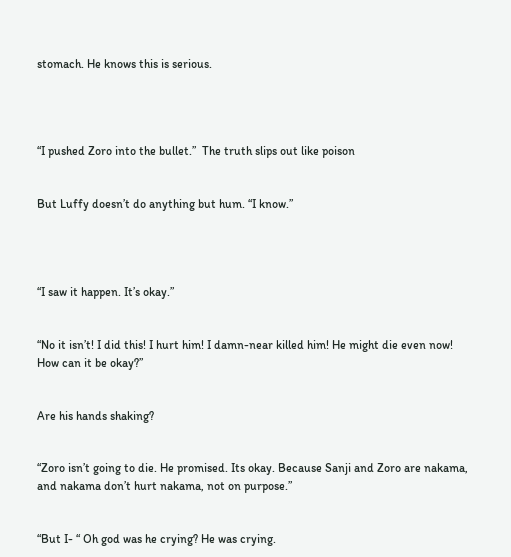stomach. He knows this is serious.




“I pushed Zoro into the bullet.”  The truth slips out like poison


But Luffy doesn’t do anything but hum. “I know.”




“I saw it happen. It’s okay.”


“No it isn’t! I did this! I hurt him! I damn-near killed him! He might die even now! How can it be okay?”


Are his hands shaking?


“Zoro isn’t going to die. He promised. Its okay. Because Sanji and Zoro are nakama, and nakama don’t hurt nakama, not on purpose.”


“But I- “ Oh god was he crying? He was crying.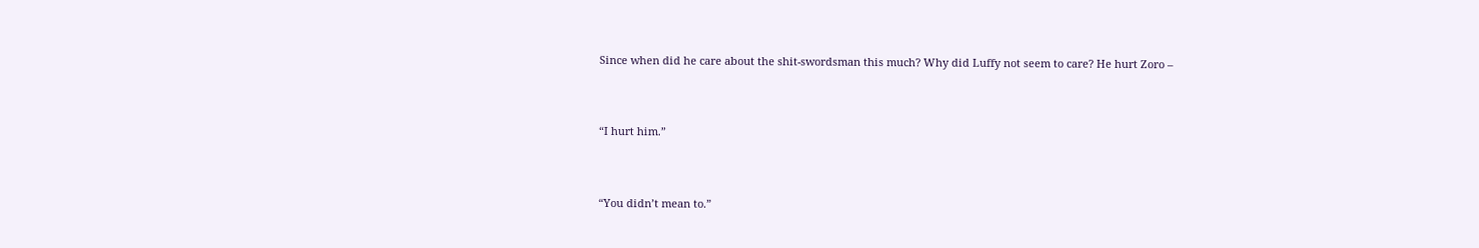Since when did he care about the shit-swordsman this much? Why did Luffy not seem to care? He hurt Zoro –


“I hurt him.”


“You didn’t mean to.”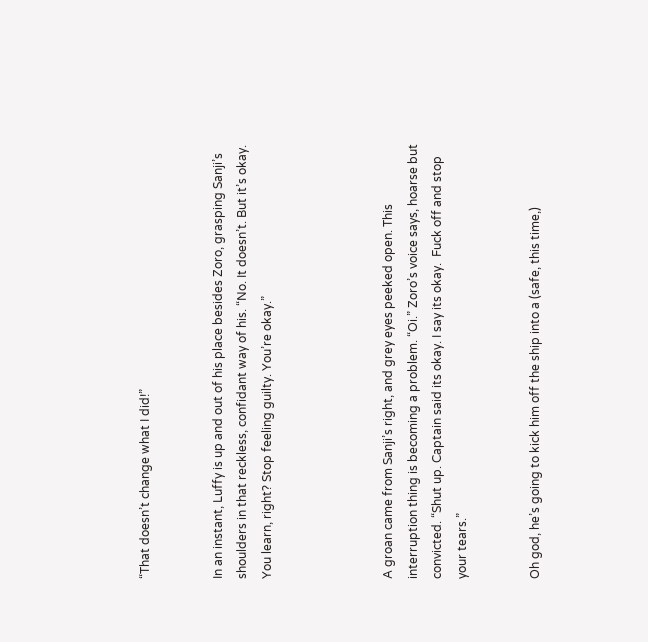“That doesn’t change what I did!”


In an instant, Luffy is up and out of his place besides Zoro, grasping Sanji’s shoulders in that reckless, confidant way of his. “No. It doesn’t. But it’s okay. You learn, right? Stop feeling guilty. You’re okay.”




A groan came from Sanji’s right, and grey eyes peeked open. This interruption thing is becoming a problem. “Oi.” Zoro’s voice says, hoarse but convicted. “Shut up. Captain said its okay. I say its okay.  Fuck off and stop your tears.”


Oh god, he’s going to kick him off the ship into a (safe, this time,)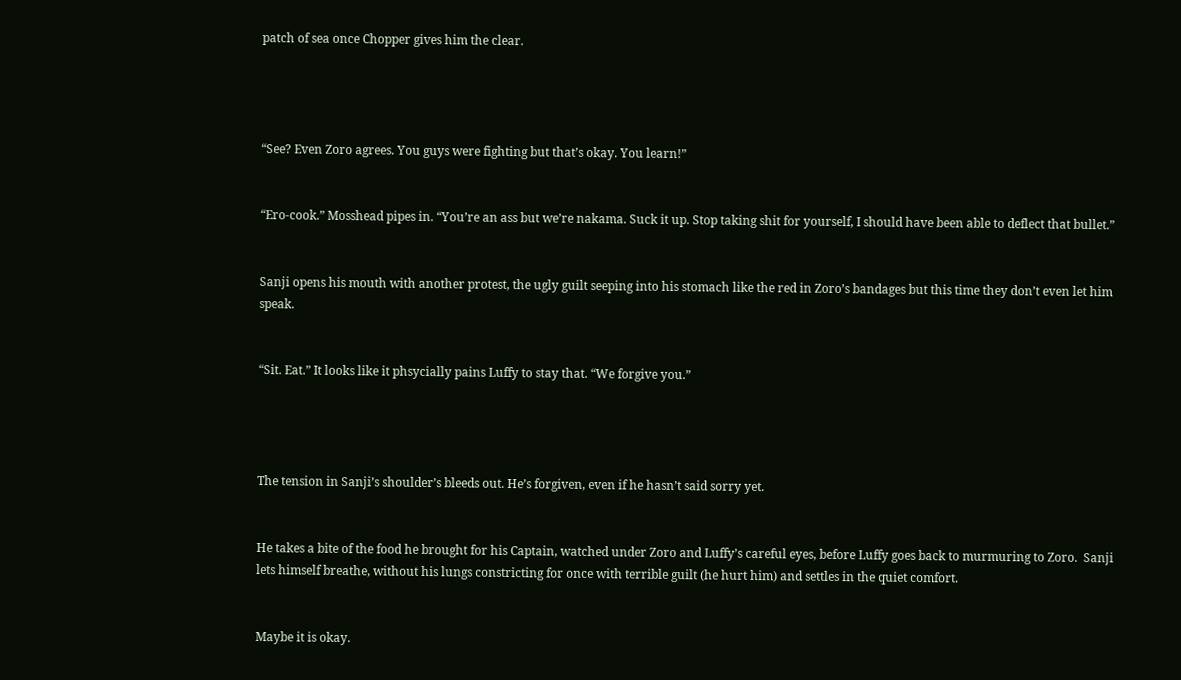patch of sea once Chopper gives him the clear.




“See? Even Zoro agrees. You guys were fighting but that’s okay. You learn!”


“Ero-cook.” Mosshead pipes in. “You’re an ass but we’re nakama. Suck it up. Stop taking shit for yourself, I should have been able to deflect that bullet.”


Sanji opens his mouth with another protest, the ugly guilt seeping into his stomach like the red in Zoro’s bandages but this time they don’t even let him speak.


“Sit. Eat.” It looks like it phsycially pains Luffy to stay that. “We forgive you.”




The tension in Sanji’s shoulder’s bleeds out. He’s forgiven, even if he hasn’t said sorry yet.


He takes a bite of the food he brought for his Captain, watched under Zoro and Luffy’s careful eyes, before Luffy goes back to murmuring to Zoro.  Sanji lets himself breathe, without his lungs constricting for once with terrible guilt (he hurt him) and settles in the quiet comfort.


Maybe it is okay.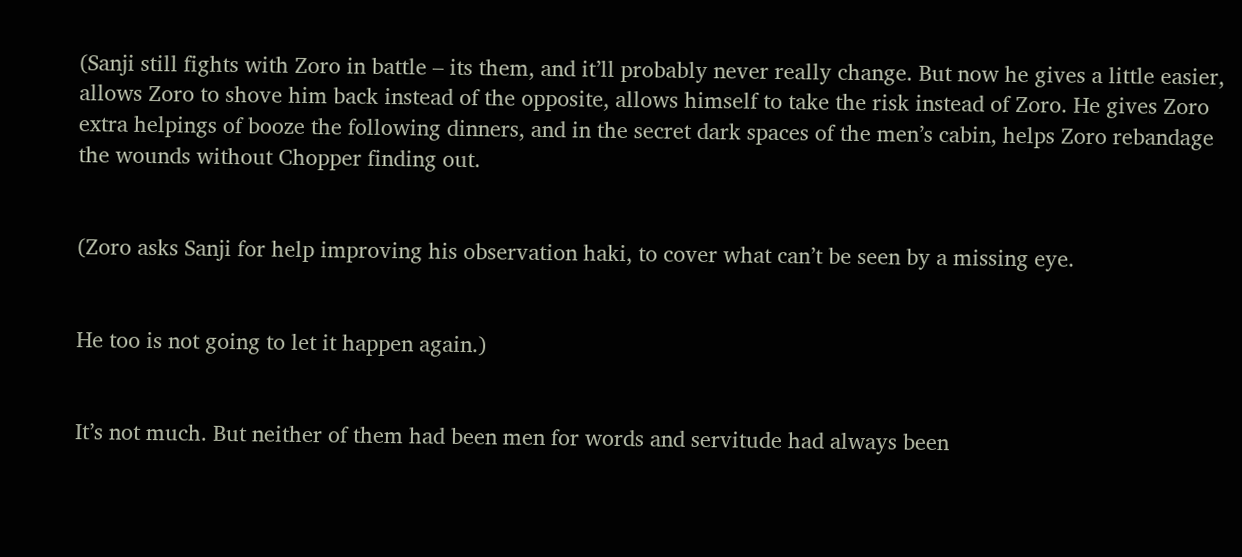(Sanji still fights with Zoro in battle – its them, and it’ll probably never really change. But now he gives a little easier, allows Zoro to shove him back instead of the opposite, allows himself to take the risk instead of Zoro. He gives Zoro extra helpings of booze the following dinners, and in the secret dark spaces of the men’s cabin, helps Zoro rebandage the wounds without Chopper finding out.


(Zoro asks Sanji for help improving his observation haki, to cover what can’t be seen by a missing eye.


He too is not going to let it happen again.)


It’s not much. But neither of them had been men for words and servitude had always been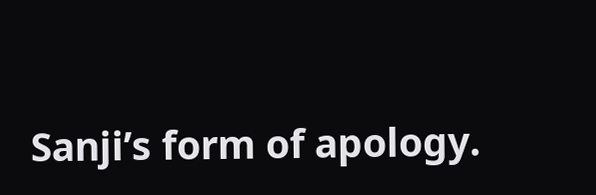Sanji’s form of apology.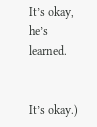It’s okay, he’s learned.


It’s okay.)